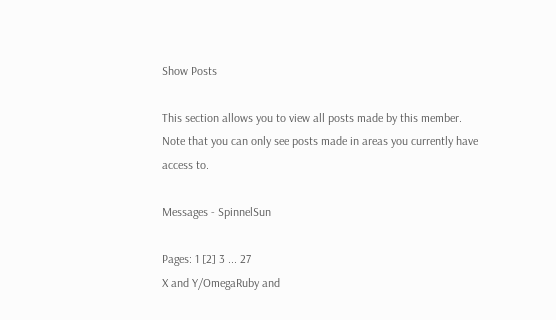Show Posts

This section allows you to view all posts made by this member. Note that you can only see posts made in areas you currently have access to.

Messages - SpinnelSun

Pages: 1 [2] 3 ... 27
X and Y/OmegaRuby and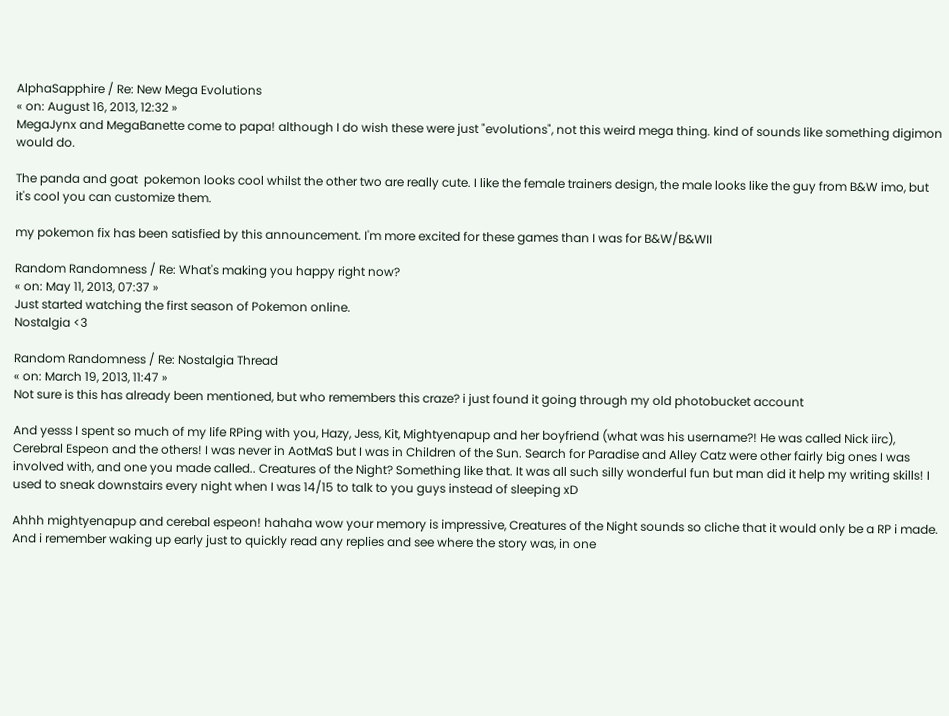AlphaSapphire / Re: New Mega Evolutions
« on: August 16, 2013, 12:32 »
MegaJynx and MegaBanette come to papa! although I do wish these were just "evolutions", not this weird mega thing. kind of sounds like something digimon would do.

The panda and goat  pokemon looks cool whilst the other two are really cute. I like the female trainers design, the male looks like the guy from B&W imo, but it's cool you can customize them.

my pokemon fix has been satisfied by this announcement. I'm more excited for these games than I was for B&W/B&WII

Random Randomness / Re: What's making you happy right now?
« on: May 11, 2013, 07:37 »
Just started watching the first season of Pokemon online.
Nostalgia <3

Random Randomness / Re: Nostalgia Thread
« on: March 19, 2013, 11:47 »
Not sure is this has already been mentioned, but who remembers this craze? i just found it going through my old photobucket account

And yesss I spent so much of my life RPing with you, Hazy, Jess, Kit, Mightyenapup and her boyfriend (what was his username?! He was called Nick iirc), Cerebral Espeon and the others! I was never in AotMaS but I was in Children of the Sun. Search for Paradise and Alley Catz were other fairly big ones I was involved with, and one you made called.. Creatures of the Night? Something like that. It was all such silly wonderful fun but man did it help my writing skills! I used to sneak downstairs every night when I was 14/15 to talk to you guys instead of sleeping xD

Ahhh mightyenapup and cerebal espeon! hahaha wow your memory is impressive, Creatures of the Night sounds so cliche that it would only be a RP i made. And i remember waking up early just to quickly read any replies and see where the story was, in one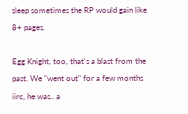sleep sometimes the RP would gain like 8+ pages.

Egg Knight, too, that's a blast from the past. We "went out" for a few months iirc, he was.. a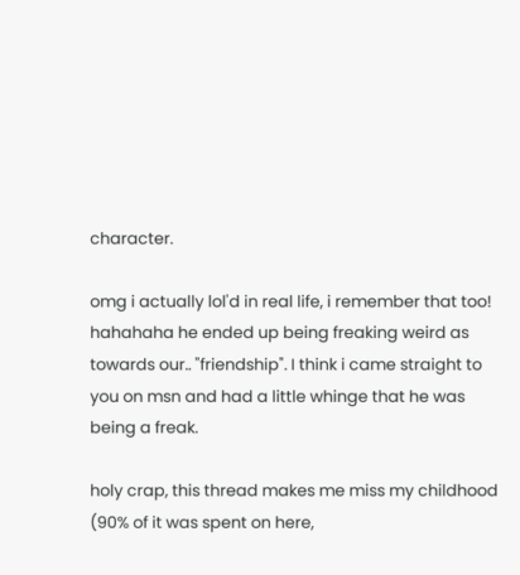character.

omg i actually lol'd in real life, i remember that too! hahahaha he ended up being freaking weird as towards our.. "friendship". I think i came straight to you on msn and had a little whinge that he was being a freak.

holy crap, this thread makes me miss my childhood (90% of it was spent on here,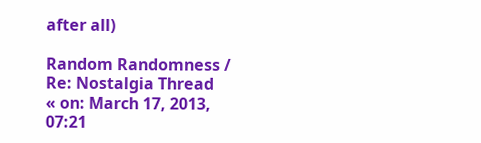after all)

Random Randomness / Re: Nostalgia Thread
« on: March 17, 2013, 07:21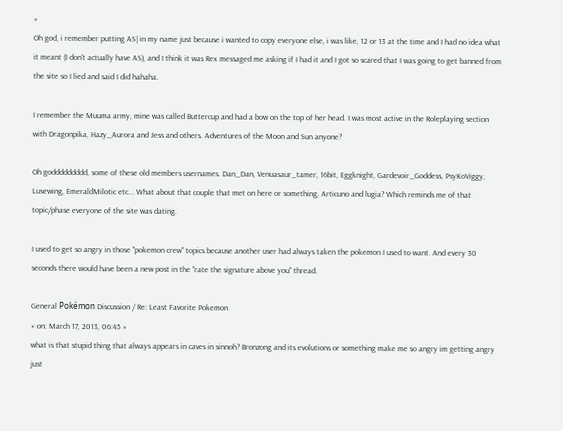»
Oh god, i remember putting AS| in my name just because i wanted to copy everyone else, i was like, 12 or 13 at the time and I had no idea what it meant (I don't actually have AS), and I think it was Rex messaged me asking if I had it and I got so scared that I was going to get banned from the site so I lied and said I did hahaha.

I remember the Muuma army, mine was called Buttercup and had a bow on the top of her head. I was most active in the Roleplaying section with Dragonpika, Hazy_Aurora and Jess and others. Adventures of the Moon and Sun anyone?

Oh goddddddddd, some of these old members usernames. Dan_Dan, Venuasaur_tamer, 16bit, Eggknight, Gardevoir_Goddess, PsyKoViggy, Lusewing, EmeraldMilotic etc... What about that couple that met on here or something, Articuno and lugia? Which reminds me of that topic/phase everyone of the site was dating.

I used to get so angry in those "pokemon crew" topics because another user had always taken the pokemon I used to want. And every 30 seconds there would have been a new post in the "rate the signature above you" thread.

General Pokémon Discussion / Re: Least Favorite Pokemon
« on: March 17, 2013, 06:45 »
what is that stupid thing that always appears in caves in sinnoh? Bronzong and its evolutions or something make me so angry im getting angry just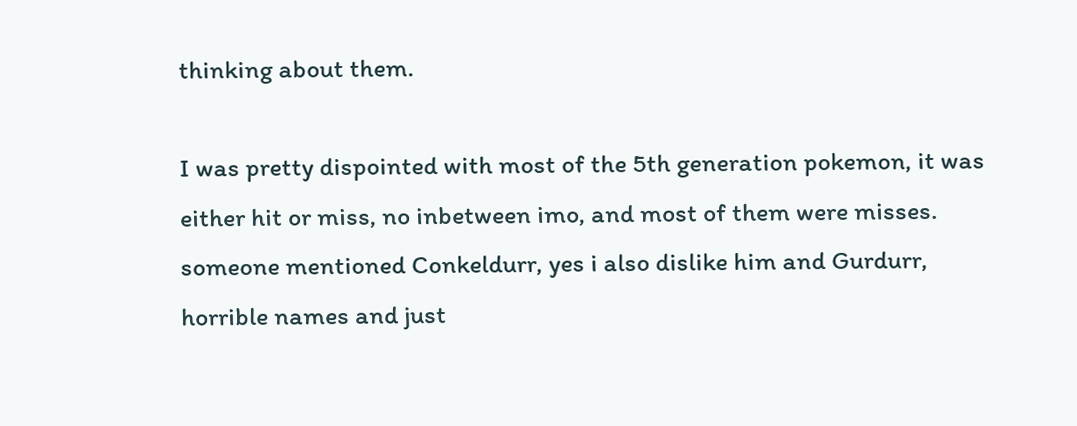thinking about them.

I was pretty dispointed with most of the 5th generation pokemon, it was either hit or miss, no inbetween imo, and most of them were misses. someone mentioned Conkeldurr, yes i also dislike him and Gurdurr, horrible names and just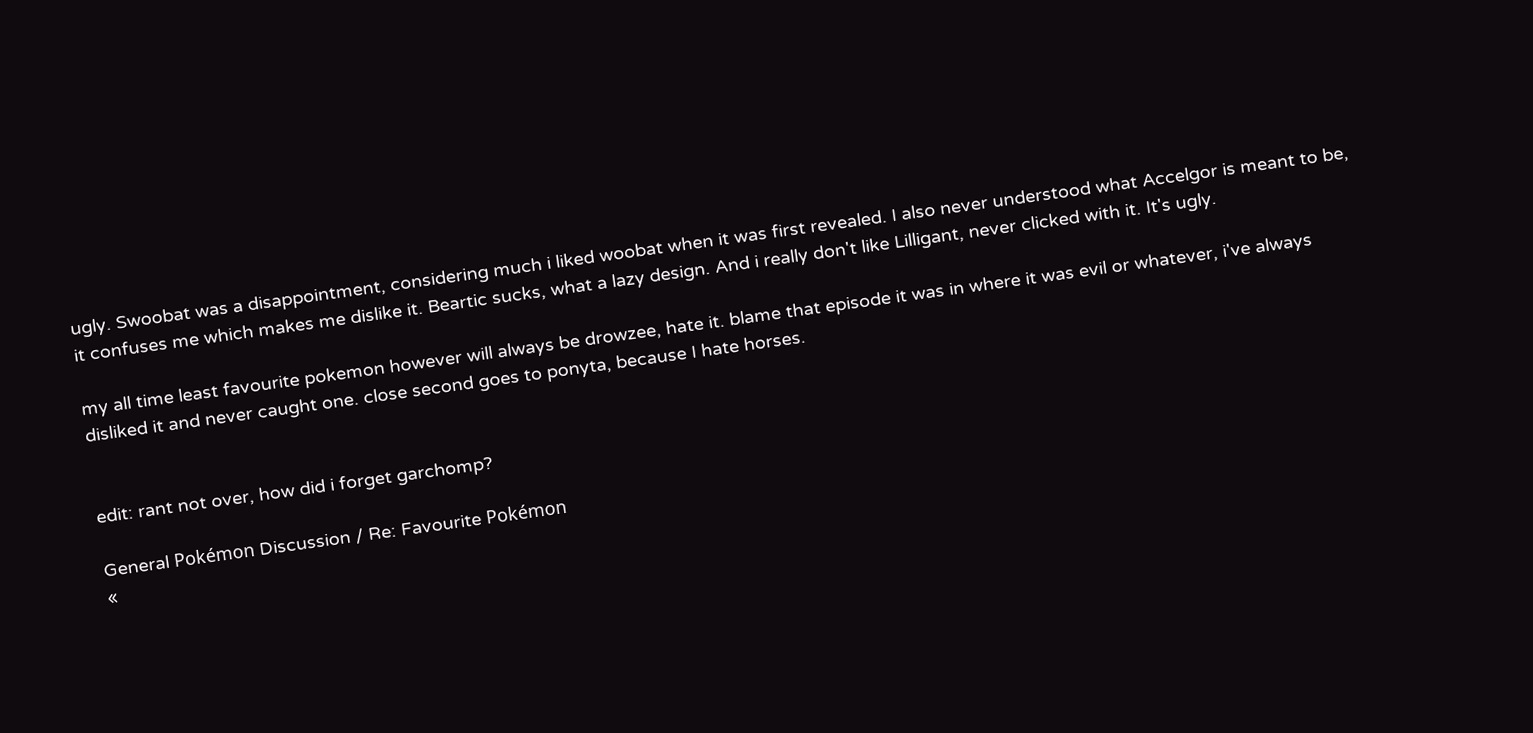ugly. Swoobat was a disappointment, considering much i liked woobat when it was first revealed. I also never understood what Accelgor is meant to be, it confuses me which makes me dislike it. Beartic sucks, what a lazy design. And i really don't like Lilligant, never clicked with it. It's ugly.

my all time least favourite pokemon however will always be drowzee, hate it. blame that episode it was in where it was evil or whatever, i've always disliked it and never caught one. close second goes to ponyta, because I hate horses.


edit: rant not over, how did i forget garchomp?

General Pokémon Discussion / Re: Favourite Pokémon
«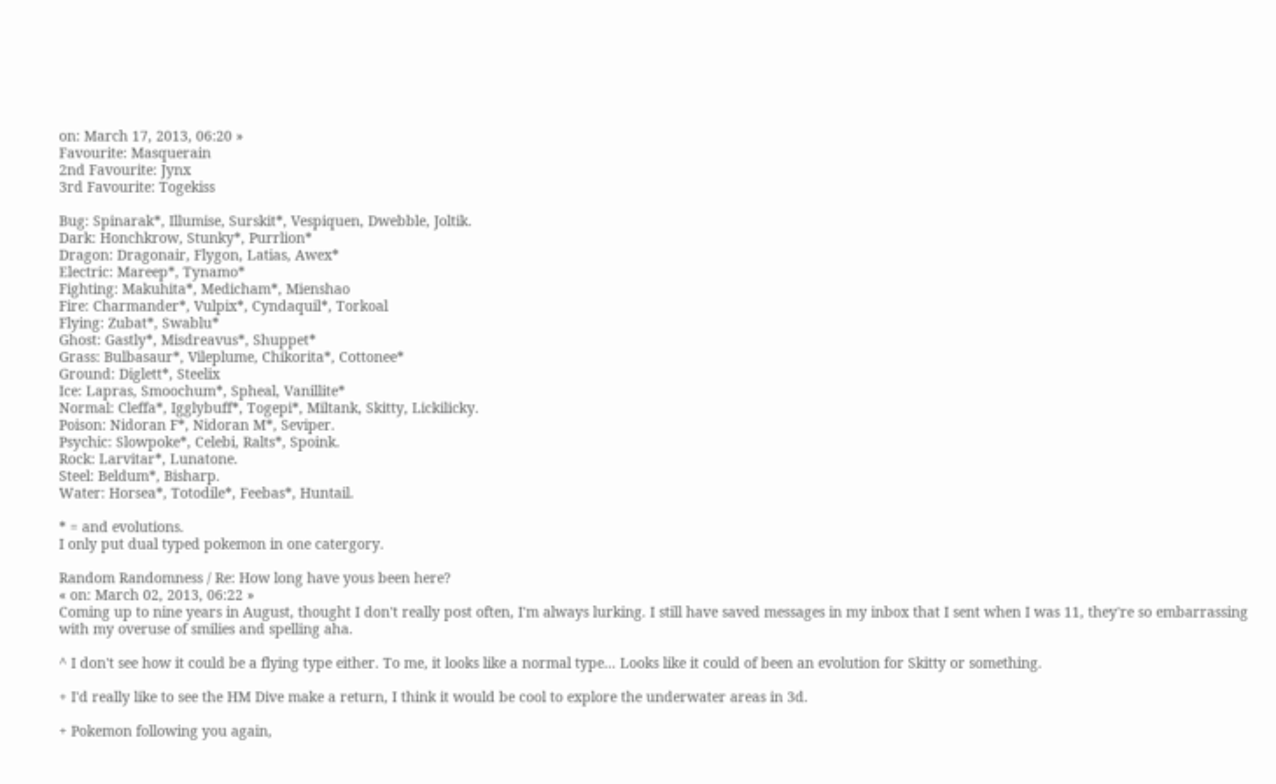on: March 17, 2013, 06:20 »
Favourite: Masquerain
2nd Favourite: Jynx
3rd Favourite: Togekiss

Bug: Spinarak*, Illumise, Surskit*, Vespiquen, Dwebble, Joltik.
Dark: Honchkrow, Stunky*, Purrlion*
Dragon: Dragonair, Flygon, Latias, Awex*
Electric: Mareep*, Tynamo*
Fighting: Makuhita*, Medicham*, Mienshao
Fire: Charmander*, Vulpix*, Cyndaquil*, Torkoal
Flying: Zubat*, Swablu*
Ghost: Gastly*, Misdreavus*, Shuppet*
Grass: Bulbasaur*, Vileplume, Chikorita*, Cottonee*
Ground: Diglett*, Steelix
Ice: Lapras, Smoochum*, Spheal, Vanillite*
Normal: Cleffa*, Igglybuff*, Togepi*, Miltank, Skitty, Lickilicky.
Poison: Nidoran F*, Nidoran M*, Seviper.
Psychic: Slowpoke*, Celebi, Ralts*, Spoink.
Rock: Larvitar*, Lunatone.
Steel: Beldum*, Bisharp.
Water: Horsea*, Totodile*, Feebas*, Huntail.

* = and evolutions.
I only put dual typed pokemon in one catergory.

Random Randomness / Re: How long have yous been here?
« on: March 02, 2013, 06:22 »
Coming up to nine years in August, thought I don't really post often, I'm always lurking. I still have saved messages in my inbox that I sent when I was 11, they're so embarrassing with my overuse of smilies and spelling aha.

^ I don't see how it could be a flying type either. To me, it looks like a normal type... Looks like it could of been an evolution for Skitty or something.

+ I'd really like to see the HM Dive make a return, I think it would be cool to explore the underwater areas in 3d.

+ Pokemon following you again,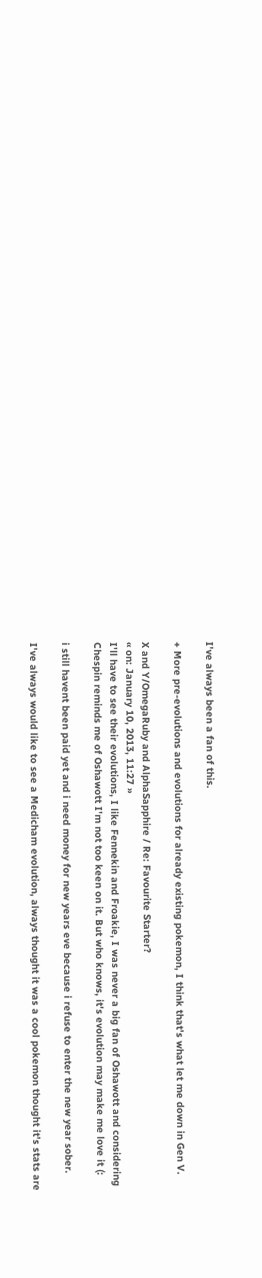I've always been a fan of this.

+ More pre-evolutions and evolutions for already existing pokemon, I think that's what let me down in Gen V.

X and Y/OmegaRuby and AlphaSapphire / Re: Favourite Starter?
« on: January 10, 2013, 11:27 »
I'll have to see their evolutions, I like Fennekin and Froakie, I was never a big fan of Oshawott and considering Chespin reminds me of Oshawott I'm not too keen on it. But who knows, it's evolution may make me love it (:

i still havent been paid yet and i need money for new years eve because i refuse to enter the new year sober.

I've always would like to see a Medicham evolution, always thought it was a cool pokemon thought it's stats are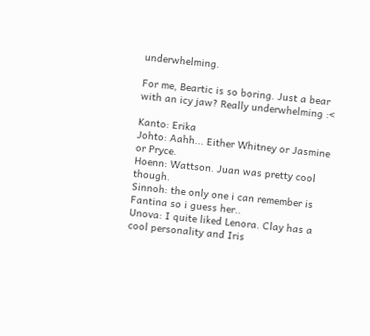underwhelming.

For me, Beartic is so boring. Just a bear with an icy jaw? Really underwhelming :<

Kanto: Erika
Johto: Aahh... Either Whitney or Jasmine or Pryce.
Hoenn: Wattson. Juan was pretty cool though.
Sinnoh: the only one i can remember is Fantina so i guess her..
Unova: I quite liked Lenora. Clay has a cool personality and Iris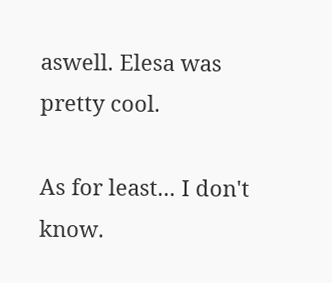aswell. Elesa was pretty cool.

As for least... I don't know.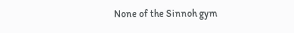None of the Sinnoh gym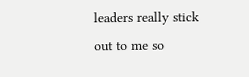leaders really stick out to me so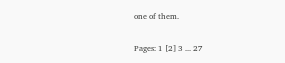one of them.

Pages: 1 [2] 3 ... 27